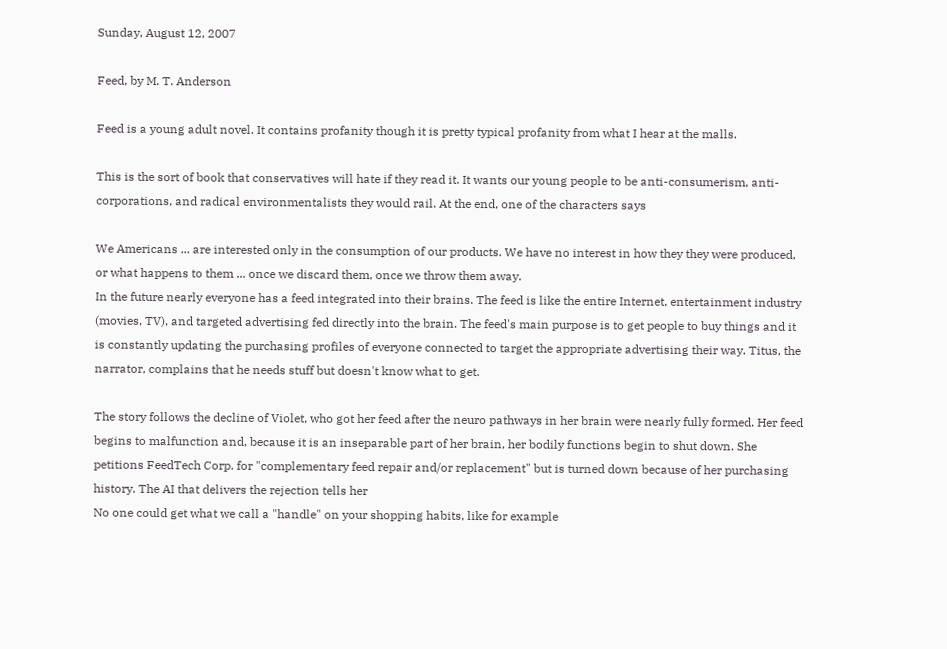Sunday, August 12, 2007

Feed, by M. T. Anderson

Feed is a young adult novel. It contains profanity though it is pretty typical profanity from what I hear at the malls.

This is the sort of book that conservatives will hate if they read it. It wants our young people to be anti-consumerism, anti-corporations, and radical environmentalists they would rail. At the end, one of the characters says

We Americans ... are interested only in the consumption of our products. We have no interest in how they they were produced, or what happens to them ... once we discard them, once we throw them away.
In the future nearly everyone has a feed integrated into their brains. The feed is like the entire Internet, entertainment industry (movies, TV), and targeted advertising fed directly into the brain. The feed's main purpose is to get people to buy things and it is constantly updating the purchasing profiles of everyone connected to target the appropriate advertising their way. Titus, the narrator, complains that he needs stuff but doesn't know what to get.

The story follows the decline of Violet, who got her feed after the neuro pathways in her brain were nearly fully formed. Her feed begins to malfunction and, because it is an inseparable part of her brain, her bodily functions begin to shut down. She petitions FeedTech Corp. for "complementary feed repair and/or replacement" but is turned down because of her purchasing history. The AI that delivers the rejection tells her
No one could get what we call a "handle" on your shopping habits, like for example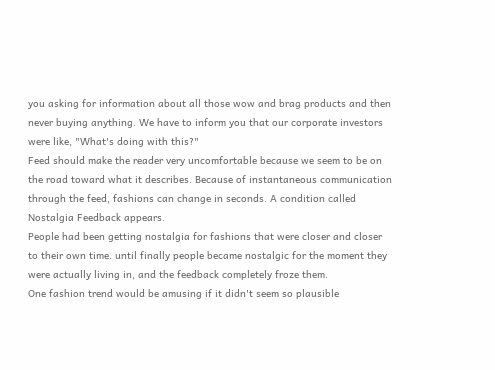you asking for information about all those wow and brag products and then never buying anything. We have to inform you that our corporate investors were like, "What's doing with this?"
Feed should make the reader very uncomfortable because we seem to be on the road toward what it describes. Because of instantaneous communication through the feed, fashions can change in seconds. A condition called Nostalgia Feedback appears.
People had been getting nostalgia for fashions that were closer and closer to their own time. until finally people became nostalgic for the moment they were actually living in, and the feedback completely froze them.
One fashion trend would be amusing if it didn't seem so plausible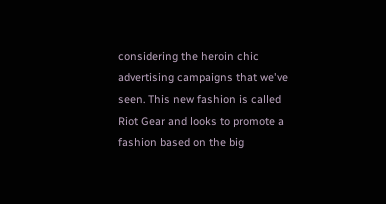considering the heroin chic advertising campaigns that we've seen. This new fashion is called Riot Gear and looks to promote a fashion based on the big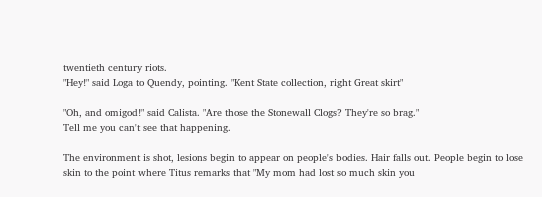twentieth century riots.
"Hey!" said Loga to Quendy, pointing. "Kent State collection, right Great skirt"

"Oh, and omigod!" said Calista. "Are those the Stonewall Clogs? They're so brag."
Tell me you can't see that happening.

The environment is shot, lesions begin to appear on people's bodies. Hair falls out. People begin to lose skin to the point where Titus remarks that "My mom had lost so much skin you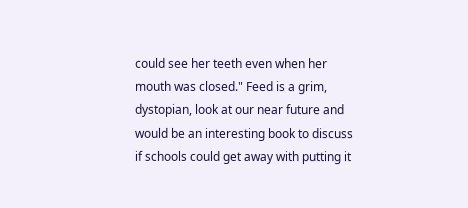could see her teeth even when her mouth was closed." Feed is a grim, dystopian, look at our near future and would be an interesting book to discuss if schools could get away with putting it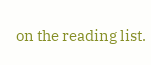on the reading list.